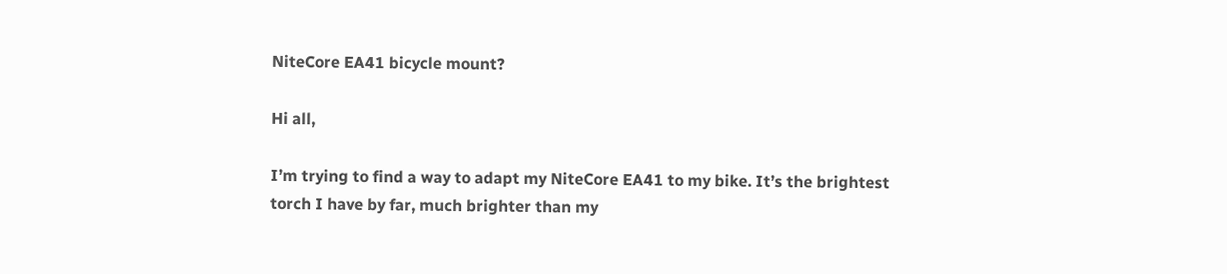NiteCore EA41 bicycle mount?

Hi all,

I’m trying to find a way to adapt my NiteCore EA41 to my bike. It’s the brightest torch I have by far, much brighter than my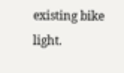existing bike light.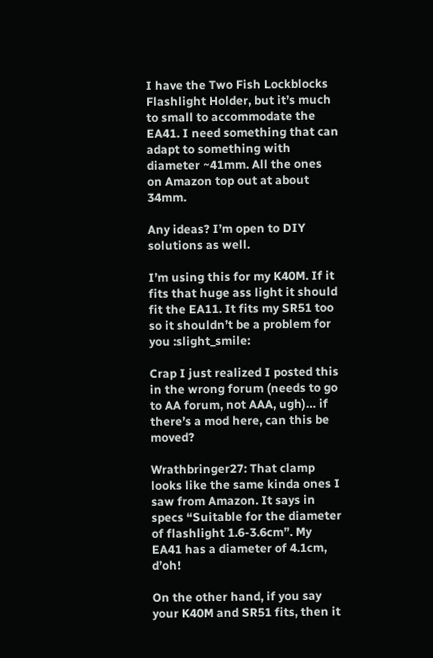I have the Two Fish Lockblocks Flashlight Holder, but it’s much to small to accommodate the EA41. I need something that can adapt to something with diameter ~41mm. All the ones on Amazon top out at about 34mm.

Any ideas? I’m open to DIY solutions as well.

I’m using this for my K40M. If it fits that huge ass light it should fit the EA11. It fits my SR51 too so it shouldn’t be a problem for you :slight_smile:

Crap I just realized I posted this in the wrong forum (needs to go to AA forum, not AAA, ugh)… if there’s a mod here, can this be moved?

Wrathbringer27: That clamp looks like the same kinda ones I saw from Amazon. It says in specs “Suitable for the diameter of flashlight 1.6-3.6cm”. My EA41 has a diameter of 4.1cm, d’oh!

On the other hand, if you say your K40M and SR51 fits, then it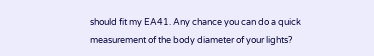should fit my EA41. Any chance you can do a quick measurement of the body diameter of your lights?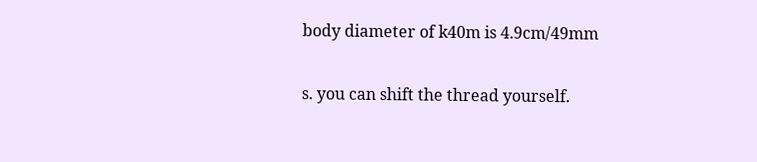body diameter of k40m is 4.9cm/49mm

s. you can shift the thread yourself.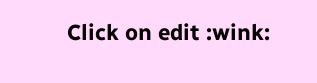Click on edit :wink: